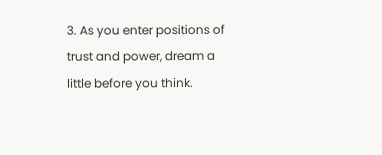3. As you enter positions of trust and power, dream a little before you think.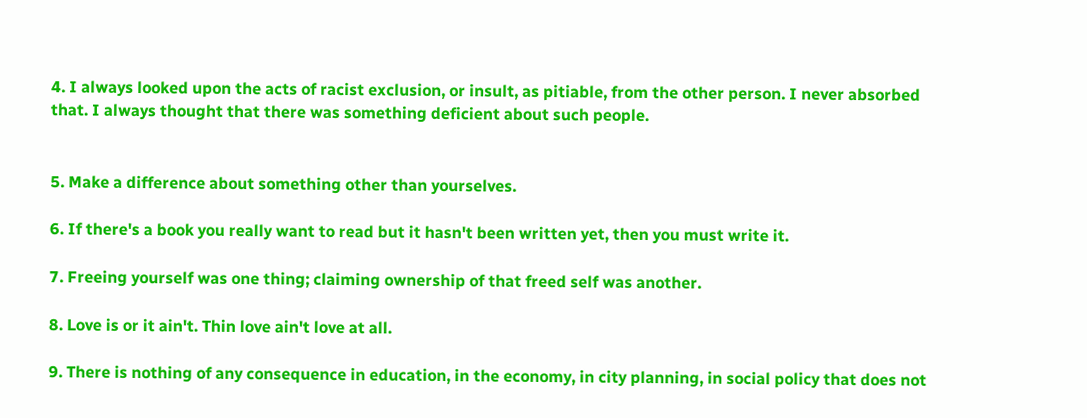4. I always looked upon the acts of racist exclusion, or insult, as pitiable, from the other person. I never absorbed that. I always thought that there was something deficient about such people.


5. Make a difference about something other than yourselves.

6. If there's a book you really want to read but it hasn't been written yet, then you must write it.

7. Freeing yourself was one thing; claiming ownership of that freed self was another.

8. Love is or it ain't. Thin love ain't love at all.

9. There is nothing of any consequence in education, in the economy, in city planning, in social policy that does not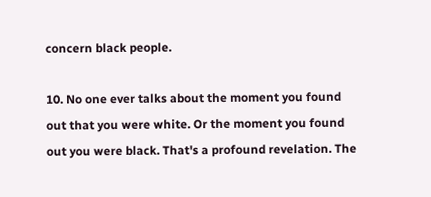concern black people.

10. No one ever talks about the moment you found out that you were white. Or the moment you found out you were black. That's a profound revelation. The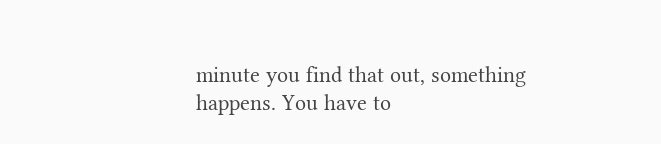minute you find that out, something happens. You have to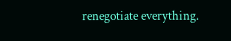renegotiate everything.